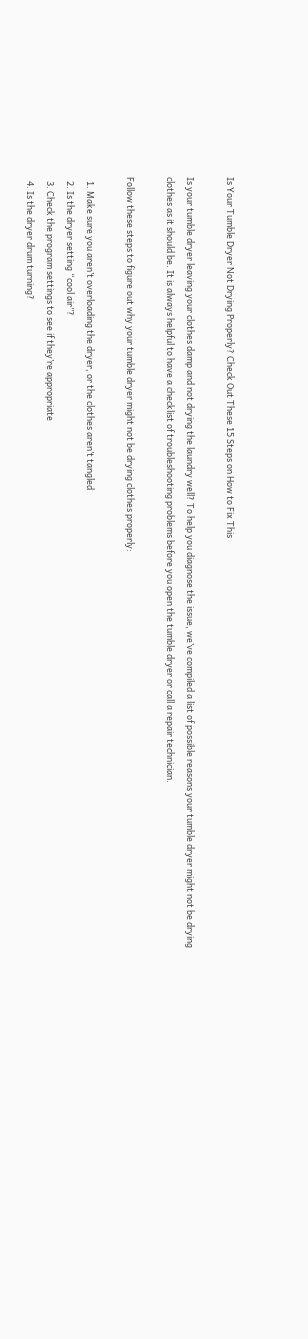Is Your Tumble Dryer Not Drying Properly? Check Out These 15 Steps on How to Fix This

Is your tumble dryer leaving your clothes damp and not drying the laundry well? To help you diagnose the issue, we’ve compiled a list of possible reasons your tumble dryer might not be drying clothes as it should be. It is always helpful to have a checklist of troubleshooting problems before you open the tumble dryer or call a repair technician.

Follow these steps to figure out why your tumble dryer might not be drying clothes properly:

  1. Make sure you aren’t overloading the dryer, or the clothes aren’t tangled
  2. Is the dryer setting “cool air”?
  3. Check the program settings to see if they’re appropriate
  4. Is the dryer drum turning?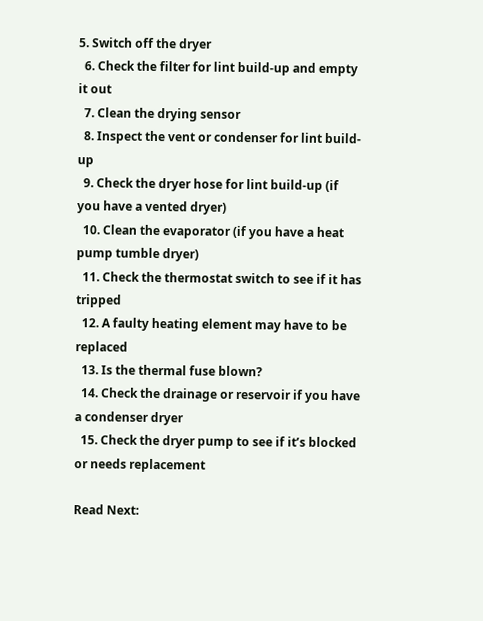5. Switch off the dryer
  6. Check the filter for lint build-up and empty it out
  7. Clean the drying sensor
  8. Inspect the vent or condenser for lint build-up
  9. Check the dryer hose for lint build-up (if you have a vented dryer)
  10. Clean the evaporator (if you have a heat pump tumble dryer)
  11. Check the thermostat switch to see if it has tripped
  12. A faulty heating element may have to be replaced
  13. Is the thermal fuse blown?
  14. Check the drainage or reservoir if you have a condenser dryer
  15. Check the dryer pump to see if it’s blocked or needs replacement

Read Next: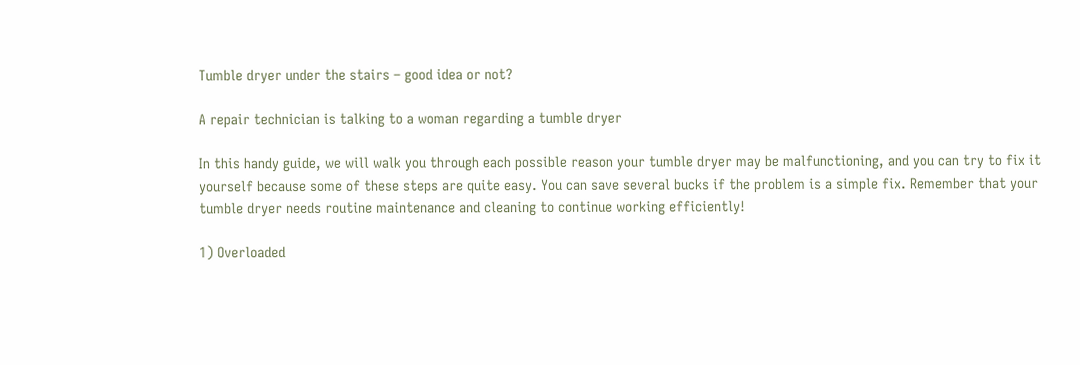Tumble dryer under the stairs – good idea or not?

A repair technician is talking to a woman regarding a tumble dryer

In this handy guide, we will walk you through each possible reason your tumble dryer may be malfunctioning, and you can try to fix it yourself because some of these steps are quite easy. You can save several bucks if the problem is a simple fix. Remember that your tumble dryer needs routine maintenance and cleaning to continue working efficiently!

1) Overloaded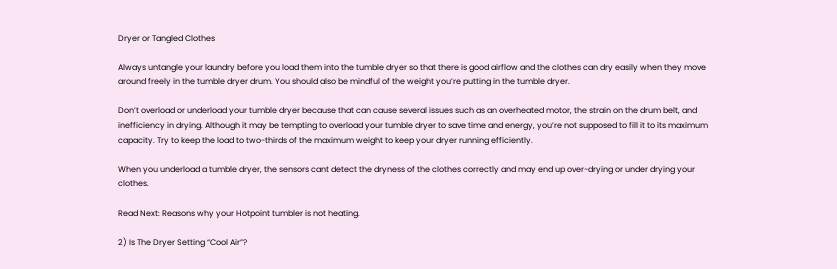Dryer or Tangled Clothes

Always untangle your laundry before you load them into the tumble dryer so that there is good airflow and the clothes can dry easily when they move around freely in the tumble dryer drum. You should also be mindful of the weight you’re putting in the tumble dryer.

Don’t overload or underload your tumble dryer because that can cause several issues such as an overheated motor, the strain on the drum belt, and inefficiency in drying. Although it may be tempting to overload your tumble dryer to save time and energy, you’re not supposed to fill it to its maximum capacity. Try to keep the load to two-thirds of the maximum weight to keep your dryer running efficiently.

When you underload a tumble dryer, the sensors cant detect the dryness of the clothes correctly and may end up over-drying or under drying your clothes.

Read Next: Reasons why your Hotpoint tumbler is not heating.

2) Is The Dryer Setting “Cool Air”?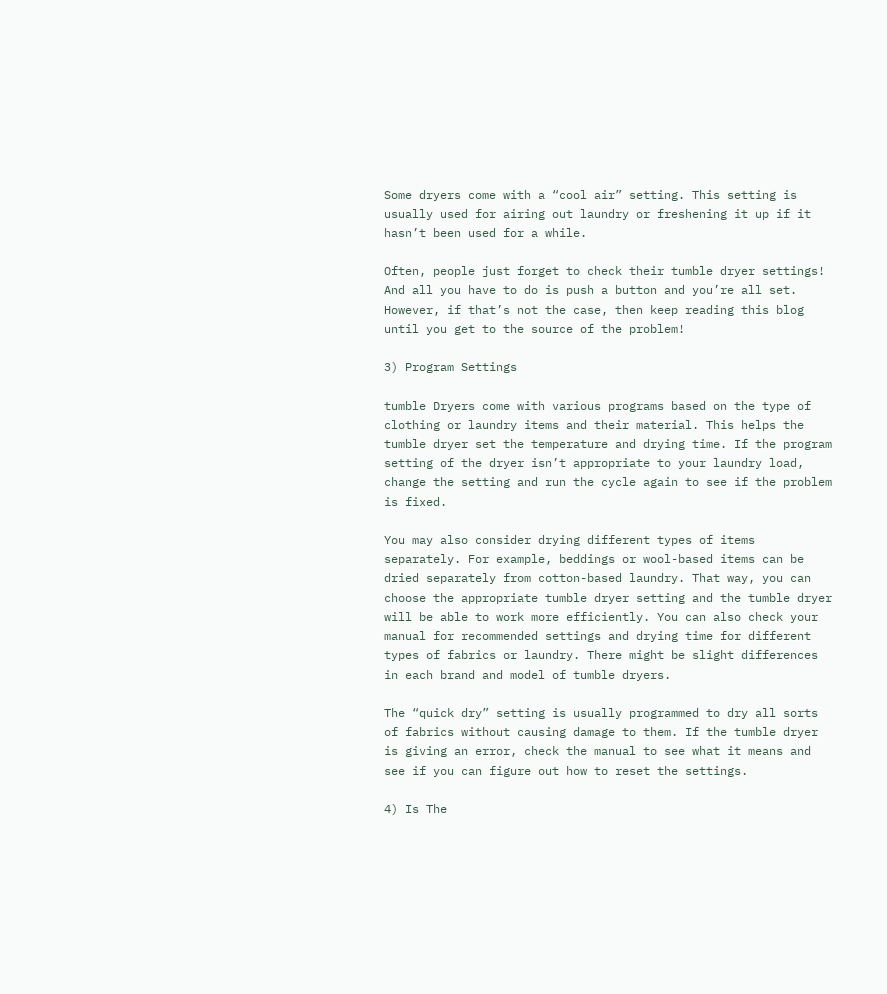Some dryers come with a “cool air” setting. This setting is usually used for airing out laundry or freshening it up if it hasn’t been used for a while.

Often, people just forget to check their tumble dryer settings! And all you have to do is push a button and you’re all set. However, if that’s not the case, then keep reading this blog until you get to the source of the problem!

3) Program Settings

tumble Dryers come with various programs based on the type of clothing or laundry items and their material. This helps the tumble dryer set the temperature and drying time. If the program setting of the dryer isn’t appropriate to your laundry load, change the setting and run the cycle again to see if the problem is fixed.

You may also consider drying different types of items separately. For example, beddings or wool-based items can be dried separately from cotton-based laundry. That way, you can choose the appropriate tumble dryer setting and the tumble dryer will be able to work more efficiently. You can also check your manual for recommended settings and drying time for different types of fabrics or laundry. There might be slight differences in each brand and model of tumble dryers.

The “quick dry” setting is usually programmed to dry all sorts of fabrics without causing damage to them. If the tumble dryer is giving an error, check the manual to see what it means and see if you can figure out how to reset the settings.

4) Is The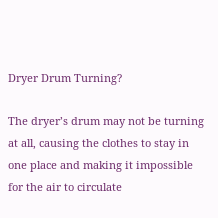Dryer Drum Turning?

The dryer’s drum may not be turning at all, causing the clothes to stay in one place and making it impossible for the air to circulate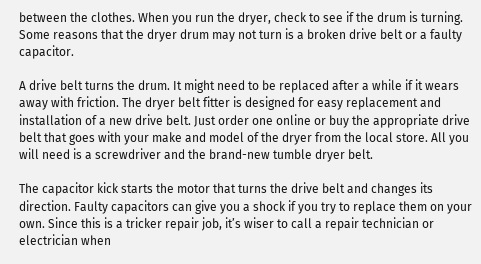between the clothes. When you run the dryer, check to see if the drum is turning. Some reasons that the dryer drum may not turn is a broken drive belt or a faulty capacitor.

A drive belt turns the drum. It might need to be replaced after a while if it wears away with friction. The dryer belt fitter is designed for easy replacement and installation of a new drive belt. Just order one online or buy the appropriate drive belt that goes with your make and model of the dryer from the local store. All you will need is a screwdriver and the brand-new tumble dryer belt.

The capacitor kick starts the motor that turns the drive belt and changes its direction. Faulty capacitors can give you a shock if you try to replace them on your own. Since this is a tricker repair job, it’s wiser to call a repair technician or electrician when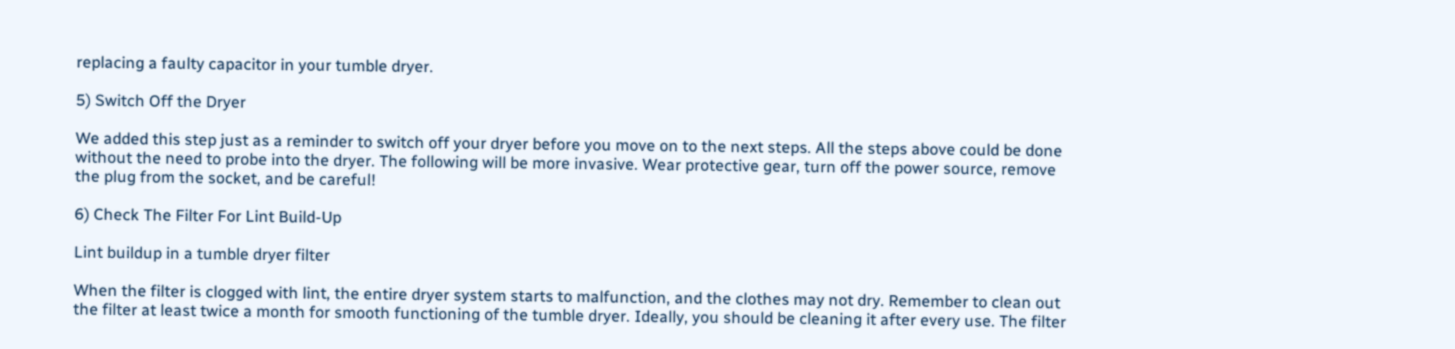replacing a faulty capacitor in your tumble dryer.

5) Switch Off the Dryer

We added this step just as a reminder to switch off your dryer before you move on to the next steps. All the steps above could be done without the need to probe into the dryer. The following will be more invasive. Wear protective gear, turn off the power source, remove the plug from the socket, and be careful!

6) Check The Filter For Lint Build-Up

Lint buildup in a tumble dryer filter

When the filter is clogged with lint, the entire dryer system starts to malfunction, and the clothes may not dry. Remember to clean out the filter at least twice a month for smooth functioning of the tumble dryer. Ideally, you should be cleaning it after every use. The filter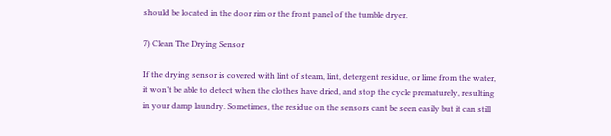should be located in the door rim or the front panel of the tumble dryer.

7) Clean The Drying Sensor

If the drying sensor is covered with lint of steam, lint, detergent residue, or lime from the water, it won’t be able to detect when the clothes have dried, and stop the cycle prematurely, resulting in your damp laundry. Sometimes, the residue on the sensors cant be seen easily but it can still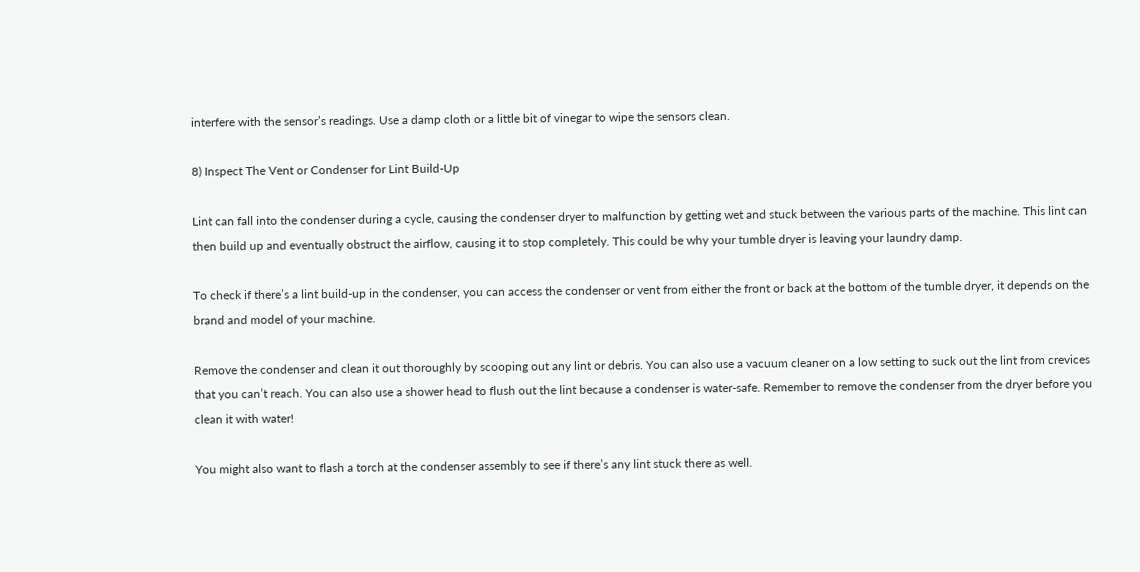interfere with the sensor’s readings. Use a damp cloth or a little bit of vinegar to wipe the sensors clean.

8) Inspect The Vent or Condenser for Lint Build-Up

Lint can fall into the condenser during a cycle, causing the condenser dryer to malfunction by getting wet and stuck between the various parts of the machine. This lint can then build up and eventually obstruct the airflow, causing it to stop completely. This could be why your tumble dryer is leaving your laundry damp.

To check if there’s a lint build-up in the condenser, you can access the condenser or vent from either the front or back at the bottom of the tumble dryer, it depends on the brand and model of your machine.

Remove the condenser and clean it out thoroughly by scooping out any lint or debris. You can also use a vacuum cleaner on a low setting to suck out the lint from crevices that you can’t reach. You can also use a shower head to flush out the lint because a condenser is water-safe. Remember to remove the condenser from the dryer before you clean it with water!

You might also want to flash a torch at the condenser assembly to see if there’s any lint stuck there as well.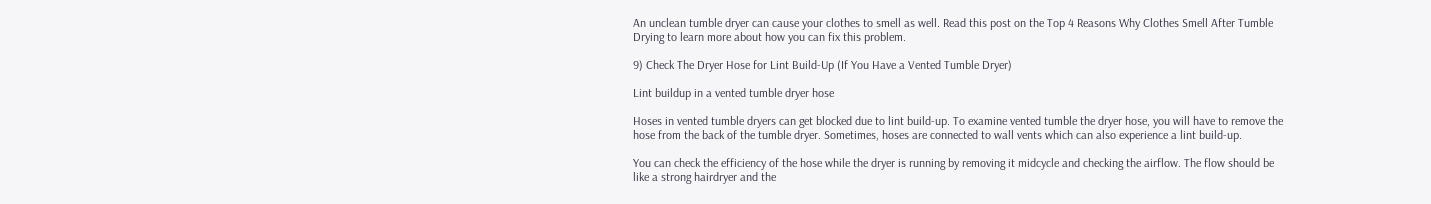An unclean tumble dryer can cause your clothes to smell as well. Read this post on the Top 4 Reasons Why Clothes Smell After Tumble Drying to learn more about how you can fix this problem.

9) Check The Dryer Hose for Lint Build-Up (If You Have a Vented Tumble Dryer)

Lint buildup in a vented tumble dryer hose

Hoses in vented tumble dryers can get blocked due to lint build-up. To examine vented tumble the dryer hose, you will have to remove the hose from the back of the tumble dryer. Sometimes, hoses are connected to wall vents which can also experience a lint build-up.

You can check the efficiency of the hose while the dryer is running by removing it midcycle and checking the airflow. The flow should be like a strong hairdryer and the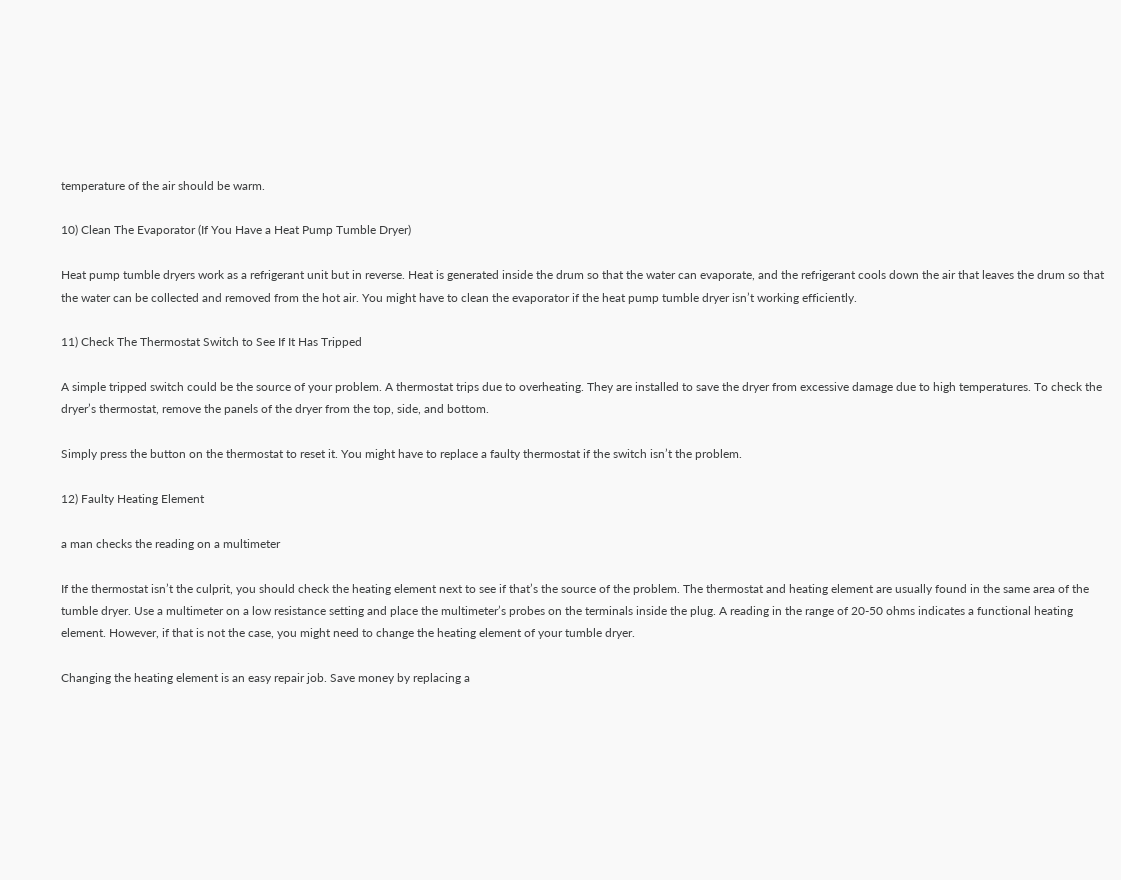temperature of the air should be warm.

10) Clean The Evaporator (If You Have a Heat Pump Tumble Dryer)

Heat pump tumble dryers work as a refrigerant unit but in reverse. Heat is generated inside the drum so that the water can evaporate, and the refrigerant cools down the air that leaves the drum so that the water can be collected and removed from the hot air. You might have to clean the evaporator if the heat pump tumble dryer isn’t working efficiently.

11) Check The Thermostat Switch to See If It Has Tripped

A simple tripped switch could be the source of your problem. A thermostat trips due to overheating. They are installed to save the dryer from excessive damage due to high temperatures. To check the dryer’s thermostat, remove the panels of the dryer from the top, side, and bottom.

Simply press the button on the thermostat to reset it. You might have to replace a faulty thermostat if the switch isn’t the problem.

12) Faulty Heating Element

a man checks the reading on a multimeter

If the thermostat isn’t the culprit, you should check the heating element next to see if that’s the source of the problem. The thermostat and heating element are usually found in the same area of the tumble dryer. Use a multimeter on a low resistance setting and place the multimeter’s probes on the terminals inside the plug. A reading in the range of 20-50 ohms indicates a functional heating element. However, if that is not the case, you might need to change the heating element of your tumble dryer.

Changing the heating element is an easy repair job. Save money by replacing a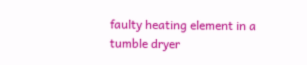faulty heating element in a tumble dryer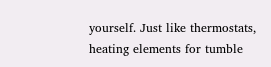yourself. Just like thermostats, heating elements for tumble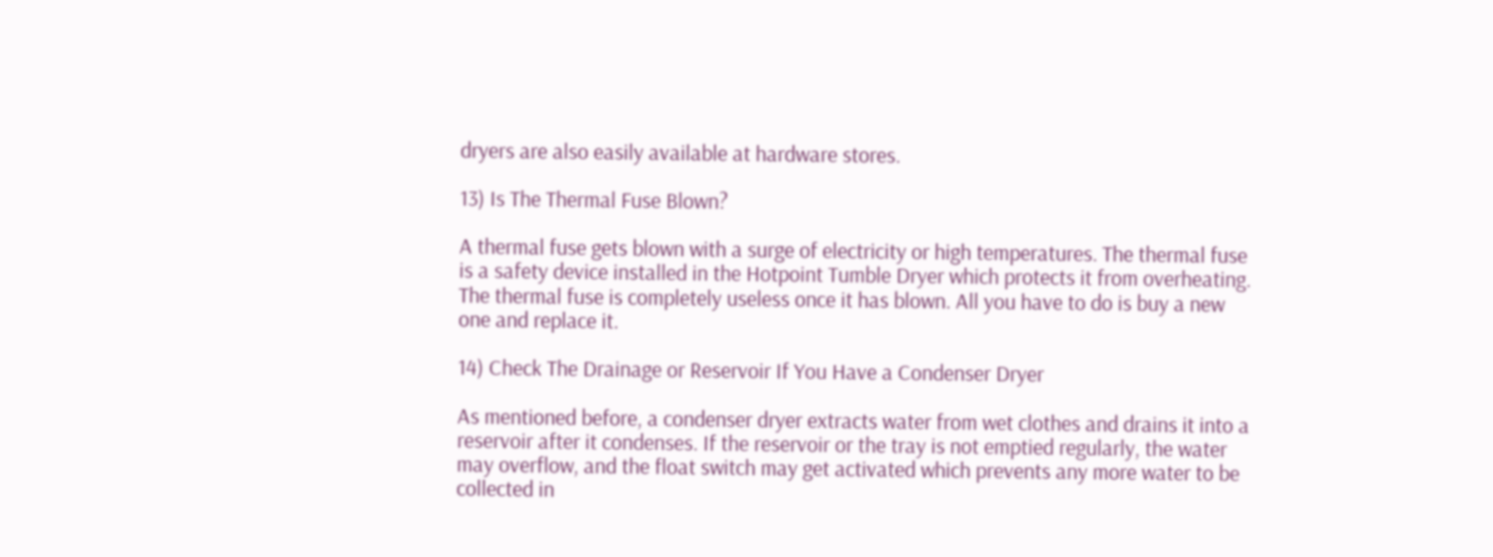dryers are also easily available at hardware stores.

13) Is The Thermal Fuse Blown?

A thermal fuse gets blown with a surge of electricity or high temperatures. The thermal fuse is a safety device installed in the Hotpoint Tumble Dryer which protects it from overheating. The thermal fuse is completely useless once it has blown. All you have to do is buy a new one and replace it.

14) Check The Drainage or Reservoir If You Have a Condenser Dryer

As mentioned before, a condenser dryer extracts water from wet clothes and drains it into a reservoir after it condenses. If the reservoir or the tray is not emptied regularly, the water may overflow, and the float switch may get activated which prevents any more water to be collected in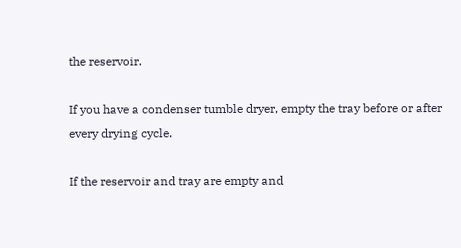the reservoir.

If you have a condenser tumble dryer, empty the tray before or after every drying cycle.

If the reservoir and tray are empty and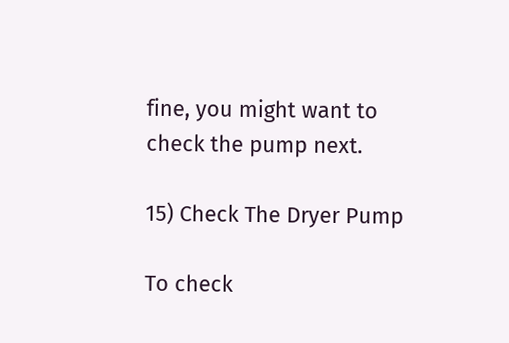fine, you might want to check the pump next.

15) Check The Dryer Pump

To check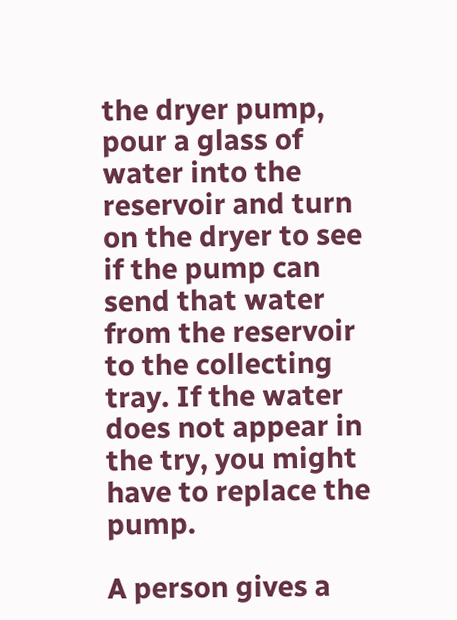the dryer pump, pour a glass of water into the reservoir and turn on the dryer to see if the pump can send that water from the reservoir to the collecting tray. If the water does not appear in the try, you might have to replace the pump.

A person gives a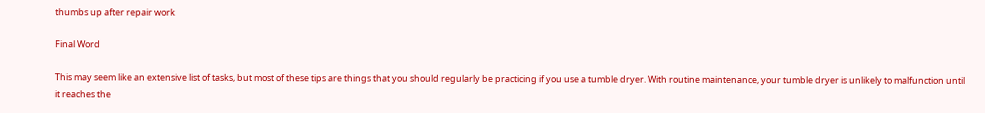thumbs up after repair work

Final Word

This may seem like an extensive list of tasks, but most of these tips are things that you should regularly be practicing if you use a tumble dryer. With routine maintenance, your tumble dryer is unlikely to malfunction until it reaches the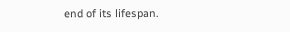end of its lifespan.